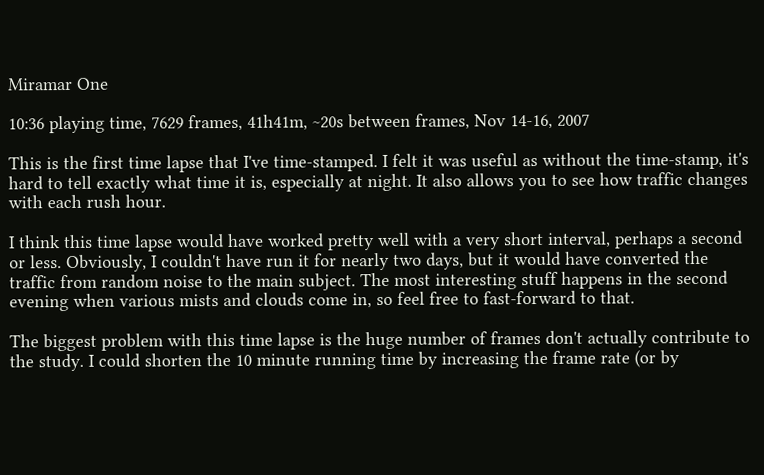Miramar One

10:36 playing time, 7629 frames, 41h41m, ~20s between frames, Nov 14-16, 2007

This is the first time lapse that I've time-stamped. I felt it was useful as without the time-stamp, it's hard to tell exactly what time it is, especially at night. It also allows you to see how traffic changes with each rush hour.

I think this time lapse would have worked pretty well with a very short interval, perhaps a second or less. Obviously, I couldn't have run it for nearly two days, but it would have converted the traffic from random noise to the main subject. The most interesting stuff happens in the second evening when various mists and clouds come in, so feel free to fast-forward to that.

The biggest problem with this time lapse is the huge number of frames don't actually contribute to the study. I could shorten the 10 minute running time by increasing the frame rate (or by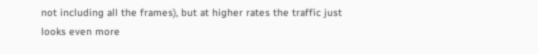not including all the frames), but at higher rates the traffic just looks even more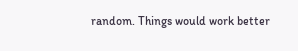random. Things would work better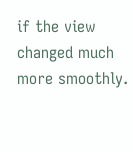if the view changed much more smoothly.